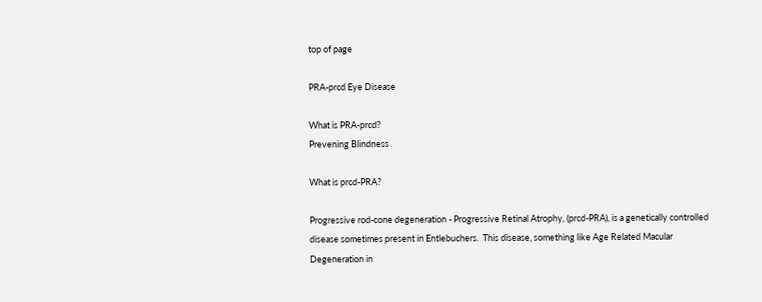top of page

PRA-prcd Eye Disease

What is PRA-prcd?
Prevening Blindness

What is prcd-PRA?

Progressive rod-cone degeneration - Progressive Retinal Atrophy, (prcd-PRA), is a genetically controlled disease sometimes present in Entlebuchers.  This disease, something like Age Related Macular Degeneration in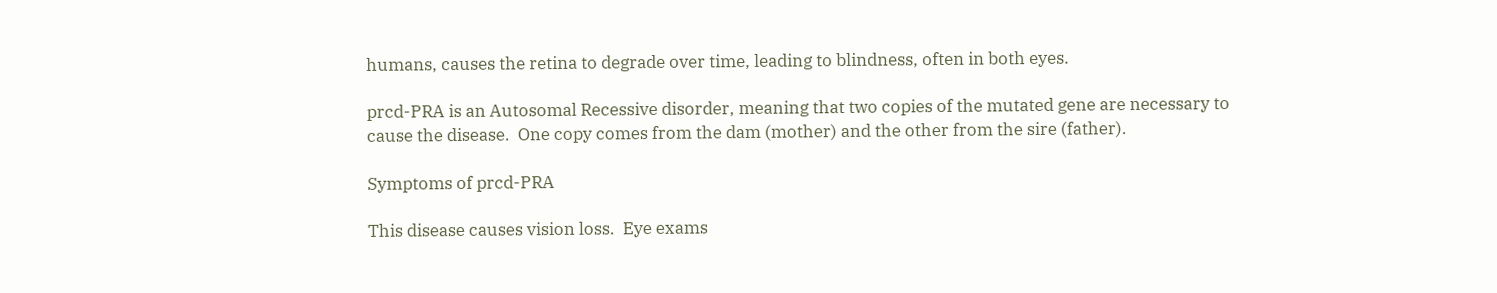humans, causes the retina to degrade over time, leading to blindness, often in both eyes.

prcd-PRA is an Autosomal Recessive disorder, meaning that two copies of the mutated gene are necessary to cause the disease.  One copy comes from the dam (mother) and the other from the sire (father).

Symptoms of prcd-PRA

This disease causes vision loss.  Eye exams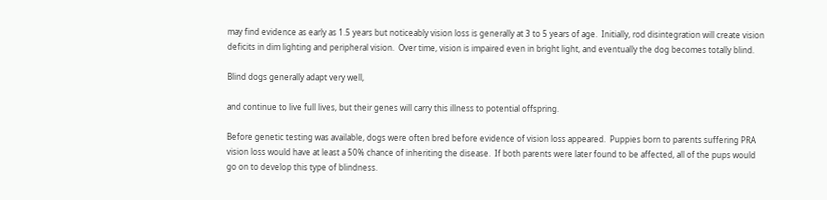may find evidence as early as 1.5 years but noticeably vision loss is generally at 3 to 5 years of age.  Initially, rod disintegration will create vision deficits in dim lighting and peripheral vision.  Over time, vision is impaired even in bright light, and eventually the dog becomes totally blind.

Blind dogs generally adapt very well,

and continue to live full lives, but their genes will carry this illness to potential offspring.

Before genetic testing was available, dogs were often bred before evidence of vision loss appeared.  Puppies born to parents suffering PRA vision loss would have at least a 50% chance of inheriting the disease.  If both parents were later found to be affected, all of the pups would go on to develop this type of blindness.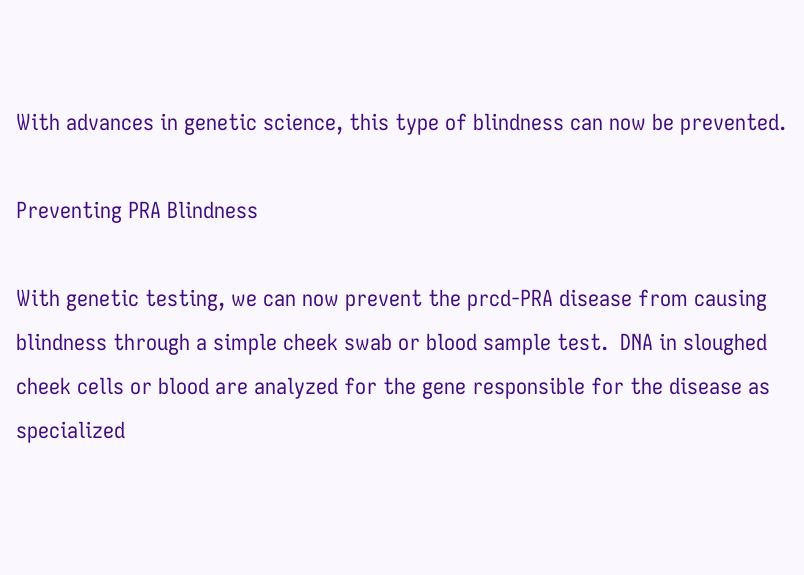With advances in genetic science, this type of blindness can now be prevented.

Preventing PRA Blindness

With genetic testing, we can now prevent the prcd-PRA disease from causing blindness through a simple cheek swab or blood sample test.  DNA in sloughed cheek cells or blood are analyzed for the gene responsible for the disease as specialized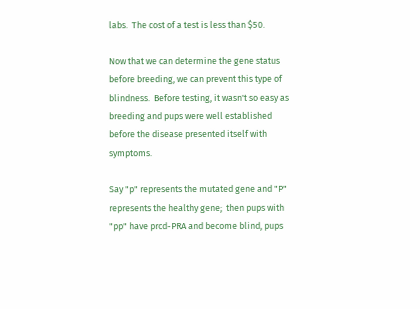labs.  The cost of a test is less than $50.

Now that we can determine the gene status before breeding, we can prevent this type of blindness.  Before testing, it wasn't so easy as breeding and pups were well established before the disease presented itself with symptoms.

Say "p" represents the mutated gene and "P" represents the healthy gene;  then pups with "pp" have prcd-PRA and become blind, pups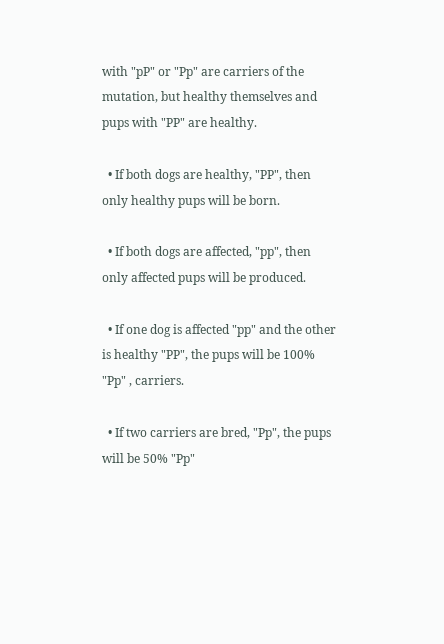with "pP" or "Pp" are carriers of the mutation, but healthy themselves and pups with "PP" are healthy.

  • If both dogs are healthy, "PP", then only healthy pups will be born.

  • If both dogs are affected, "pp", then only affected pups will be produced.

  • If one dog is affected "pp" and the other is healthy "PP", the pups will be 100% "Pp" , carriers.

  • If two carriers are bred, "Pp", the pups will be 50% "Pp"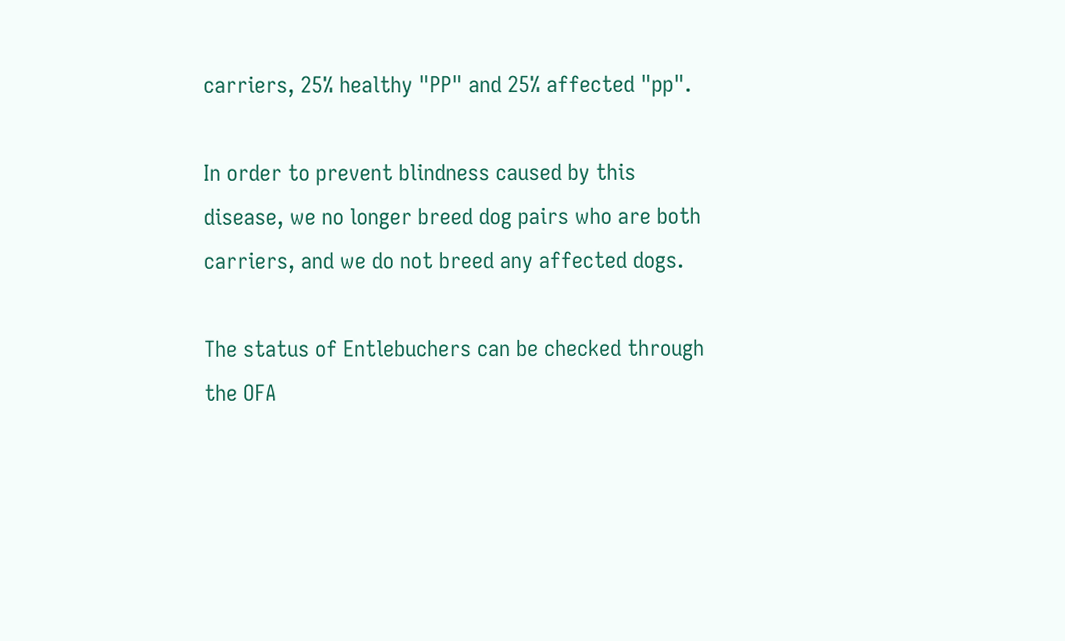carriers, 25% healthy "PP" and 25% affected "pp".

In order to prevent blindness caused by this disease, we no longer breed dog pairs who are both carriers, and we do not breed any affected dogs.

The status of Entlebuchers can be checked through the OFA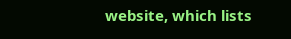website, which lists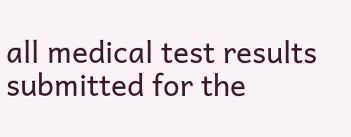all medical test results submitted for the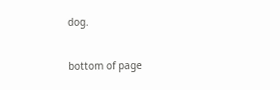dog.

bottom of page